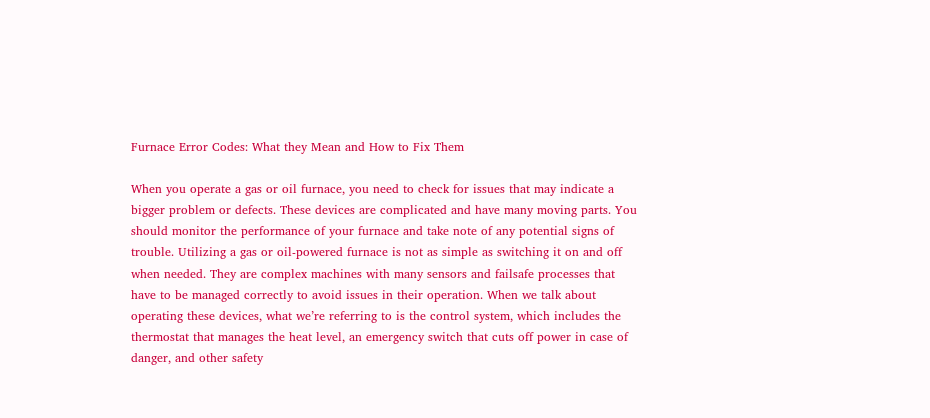Furnace Error Codes: What they Mean and How to Fix Them

When you operate a gas or oil furnace, you need to check for issues that may indicate a bigger problem or defects. These devices are complicated and have many moving parts. You should monitor the performance of your furnace and take note of any potential signs of trouble. Utilizing a gas or oil-powered furnace is not as simple as switching it on and off when needed. They are complex machines with many sensors and failsafe processes that have to be managed correctly to avoid issues in their operation. When we talk about operating these devices, what we’re referring to is the control system, which includes the thermostat that manages the heat level, an emergency switch that cuts off power in case of danger, and other safety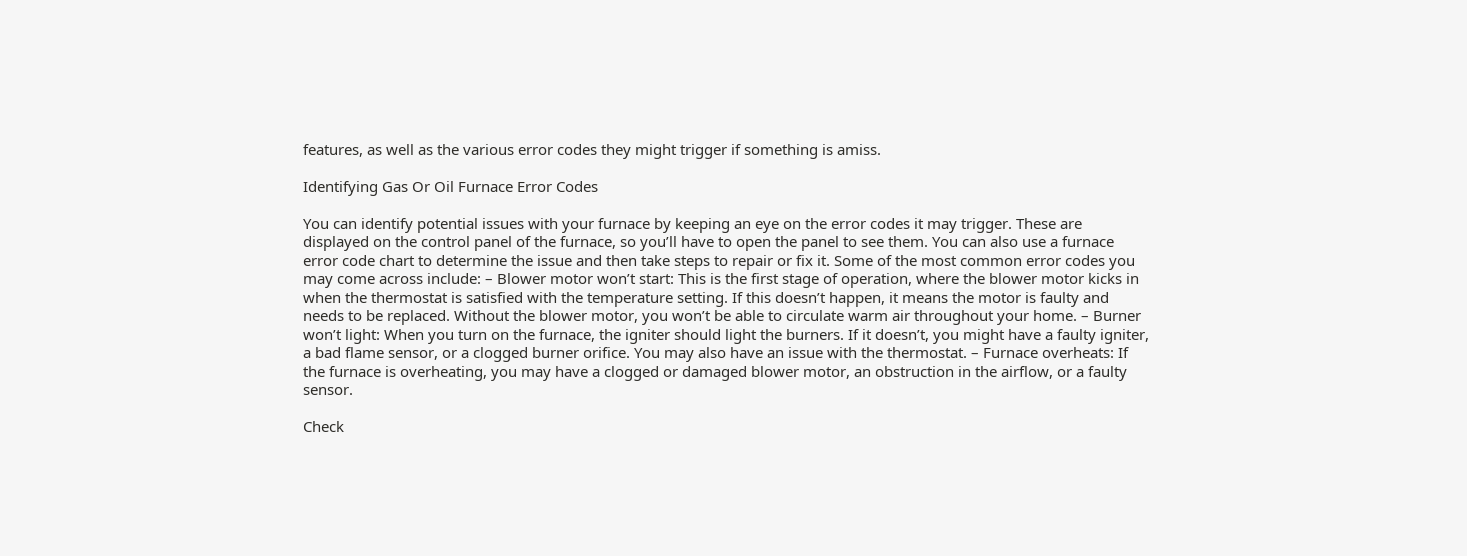features, as well as the various error codes they might trigger if something is amiss.

Identifying Gas Or Oil Furnace Error Codes

You can identify potential issues with your furnace by keeping an eye on the error codes it may trigger. These are displayed on the control panel of the furnace, so you’ll have to open the panel to see them. You can also use a furnace error code chart to determine the issue and then take steps to repair or fix it. Some of the most common error codes you may come across include: – Blower motor won’t start: This is the first stage of operation, where the blower motor kicks in when the thermostat is satisfied with the temperature setting. If this doesn’t happen, it means the motor is faulty and needs to be replaced. Without the blower motor, you won’t be able to circulate warm air throughout your home. – Burner won’t light: When you turn on the furnace, the igniter should light the burners. If it doesn’t, you might have a faulty igniter, a bad flame sensor, or a clogged burner orifice. You may also have an issue with the thermostat. – Furnace overheats: If the furnace is overheating, you may have a clogged or damaged blower motor, an obstruction in the airflow, or a faulty sensor.

Check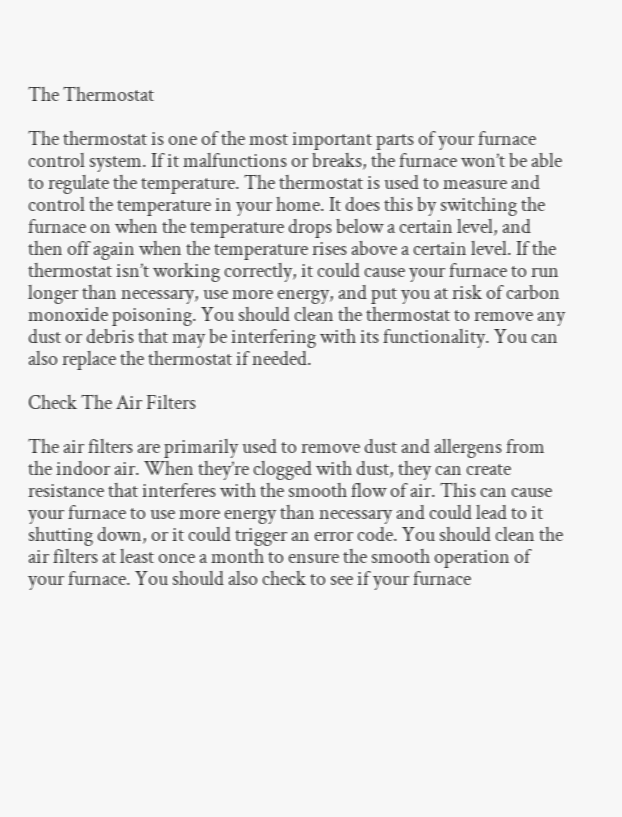The Thermostat

The thermostat is one of the most important parts of your furnace control system. If it malfunctions or breaks, the furnace won’t be able to regulate the temperature. The thermostat is used to measure and control the temperature in your home. It does this by switching the furnace on when the temperature drops below a certain level, and then off again when the temperature rises above a certain level. If the thermostat isn’t working correctly, it could cause your furnace to run longer than necessary, use more energy, and put you at risk of carbon monoxide poisoning. You should clean the thermostat to remove any dust or debris that may be interfering with its functionality. You can also replace the thermostat if needed.

Check The Air Filters

The air filters are primarily used to remove dust and allergens from the indoor air. When they’re clogged with dust, they can create resistance that interferes with the smooth flow of air. This can cause your furnace to use more energy than necessary and could lead to it shutting down, or it could trigger an error code. You should clean the air filters at least once a month to ensure the smooth operation of your furnace. You should also check to see if your furnace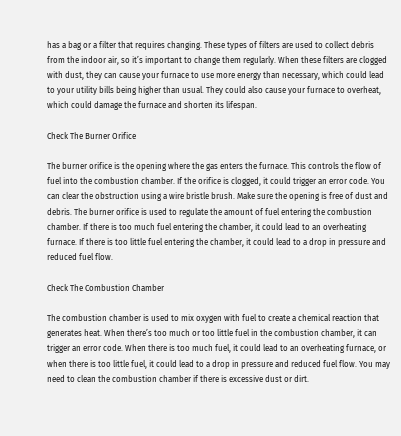has a bag or a filter that requires changing. These types of filters are used to collect debris from the indoor air, so it’s important to change them regularly. When these filters are clogged with dust, they can cause your furnace to use more energy than necessary, which could lead to your utility bills being higher than usual. They could also cause your furnace to overheat, which could damage the furnace and shorten its lifespan.

Check The Burner Orifice

The burner orifice is the opening where the gas enters the furnace. This controls the flow of fuel into the combustion chamber. If the orifice is clogged, it could trigger an error code. You can clear the obstruction using a wire bristle brush. Make sure the opening is free of dust and debris. The burner orifice is used to regulate the amount of fuel entering the combustion chamber. If there is too much fuel entering the chamber, it could lead to an overheating furnace. If there is too little fuel entering the chamber, it could lead to a drop in pressure and reduced fuel flow.

Check The Combustion Chamber

The combustion chamber is used to mix oxygen with fuel to create a chemical reaction that generates heat. When there’s too much or too little fuel in the combustion chamber, it can trigger an error code. When there is too much fuel, it could lead to an overheating furnace, or when there is too little fuel, it could lead to a drop in pressure and reduced fuel flow. You may need to clean the combustion chamber if there is excessive dust or dirt.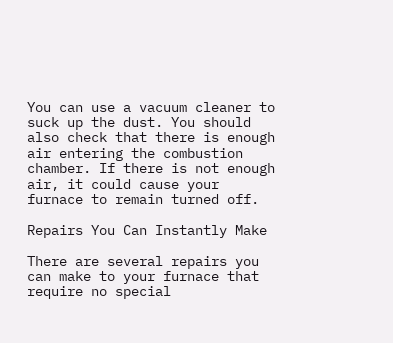You can use a vacuum cleaner to suck up the dust. You should also check that there is enough air entering the combustion chamber. If there is not enough air, it could cause your furnace to remain turned off.

Repairs You Can Instantly Make

There are several repairs you can make to your furnace that require no special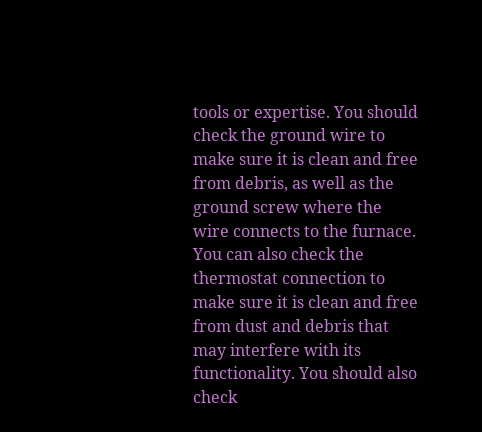tools or expertise. You should check the ground wire to make sure it is clean and free from debris, as well as the ground screw where the wire connects to the furnace. You can also check the thermostat connection to make sure it is clean and free from dust and debris that may interfere with its functionality. You should also check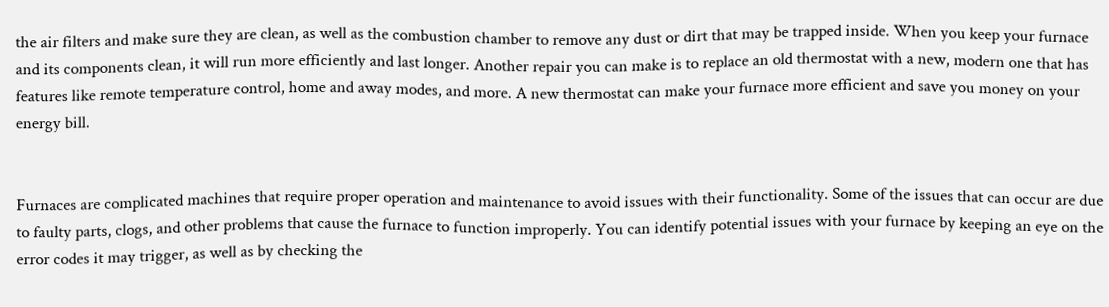the air filters and make sure they are clean, as well as the combustion chamber to remove any dust or dirt that may be trapped inside. When you keep your furnace and its components clean, it will run more efficiently and last longer. Another repair you can make is to replace an old thermostat with a new, modern one that has features like remote temperature control, home and away modes, and more. A new thermostat can make your furnace more efficient and save you money on your energy bill.


Furnaces are complicated machines that require proper operation and maintenance to avoid issues with their functionality. Some of the issues that can occur are due to faulty parts, clogs, and other problems that cause the furnace to function improperly. You can identify potential issues with your furnace by keeping an eye on the error codes it may trigger, as well as by checking the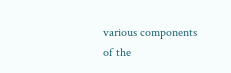various components of the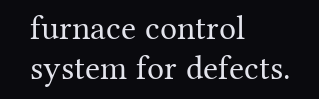furnace control system for defects.